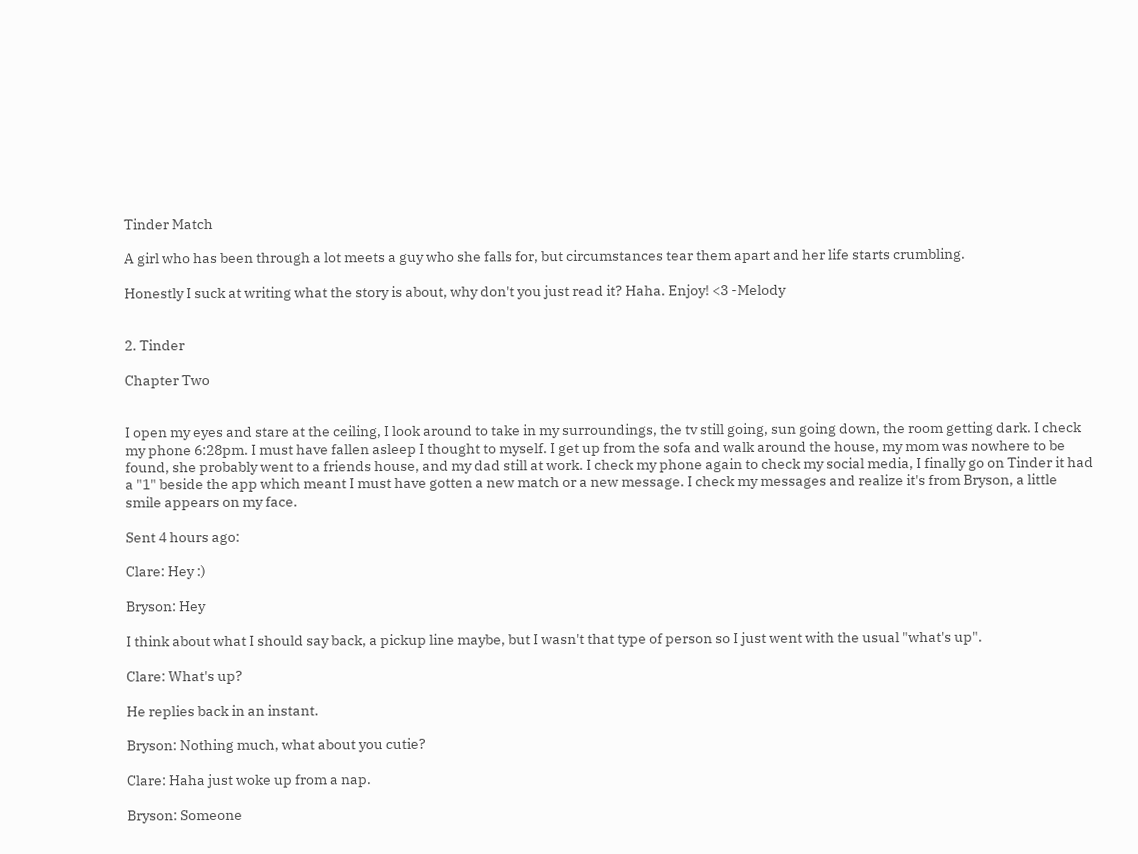Tinder Match

A girl who has been through a lot meets a guy who she falls for, but circumstances tear them apart and her life starts crumbling.

Honestly I suck at writing what the story is about, why don't you just read it? Haha. Enjoy! <3 -Melody


2. Tinder

Chapter Two


I open my eyes and stare at the ceiling, I look around to take in my surroundings, the tv still going, sun going down, the room getting dark. I check my phone 6:28pm. I must have fallen asleep I thought to myself. I get up from the sofa and walk around the house, my mom was nowhere to be found, she probably went to a friends house, and my dad still at work. I check my phone again to check my social media, I finally go on Tinder it had a "1" beside the app which meant I must have gotten a new match or a new message. I check my messages and realize it's from Bryson, a little smile appears on my face.

Sent 4 hours ago:

Clare: Hey :)

Bryson: Hey

I think about what I should say back, a pickup line maybe, but I wasn't that type of person so I just went with the usual "what's up".

Clare: What's up?

He replies back in an instant.

Bryson: Nothing much, what about you cutie?

Clare: Haha just woke up from a nap.

Bryson: Someone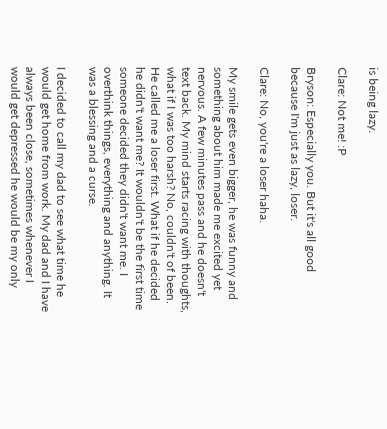is being lazy.

Clare: Not me! :P

Bryson: Especially you. But it's all good because I'm just as lazy, loser.

Clare: No, you're a loser haha.

My smile gets even bigger, he was funny and something about him made me excited yet nervous. A few minutes pass and he doesn't text back. My mind starts racing with thoughts, what if I was too harsh? No, couldn't of been. He called me a loser first. What if he decided he didn't want me? It wouldn't be the first time someone decided they didn't want me. I overthink things, everything and anything. It was a blessing and a curse.

I decided to call my dad to see what time he would get home from work. My dad and I have always been close, sometimes whenever I would get depressed he would be my only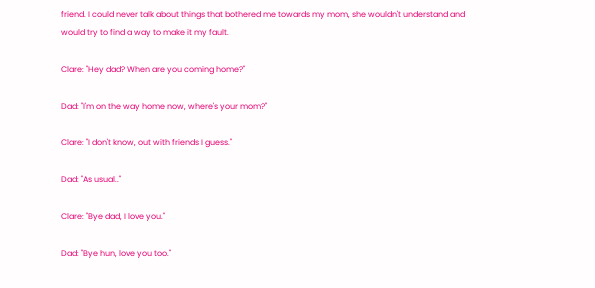friend. I could never talk about things that bothered me towards my mom, she wouldn't understand and would try to find a way to make it my fault.

Clare: "Hey dad? When are you coming home?"

Dad: "I'm on the way home now, where's your mom?"

Clare: "I don't know, out with friends I guess."

Dad: "As usual.."

Clare: "Bye dad, I love you."

Dad: "Bye hun, love you too."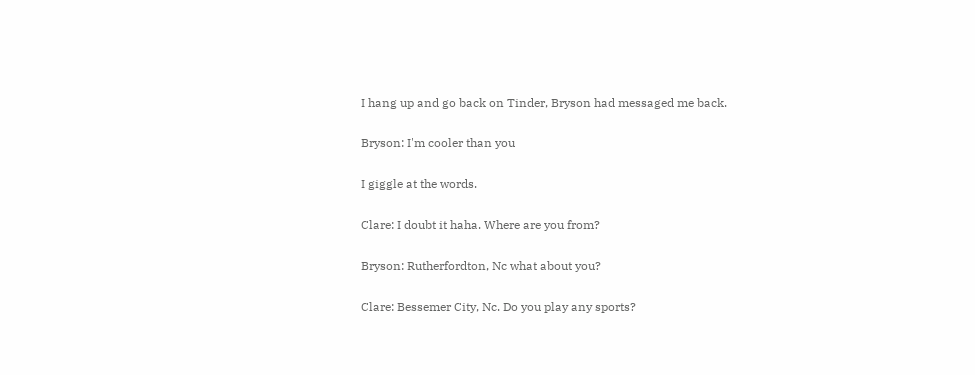I hang up and go back on Tinder, Bryson had messaged me back.

Bryson: I'm cooler than you

I giggle at the words.

Clare: I doubt it haha. Where are you from?

Bryson: Rutherfordton, Nc what about you?

Clare: Bessemer City, Nc. Do you play any sports?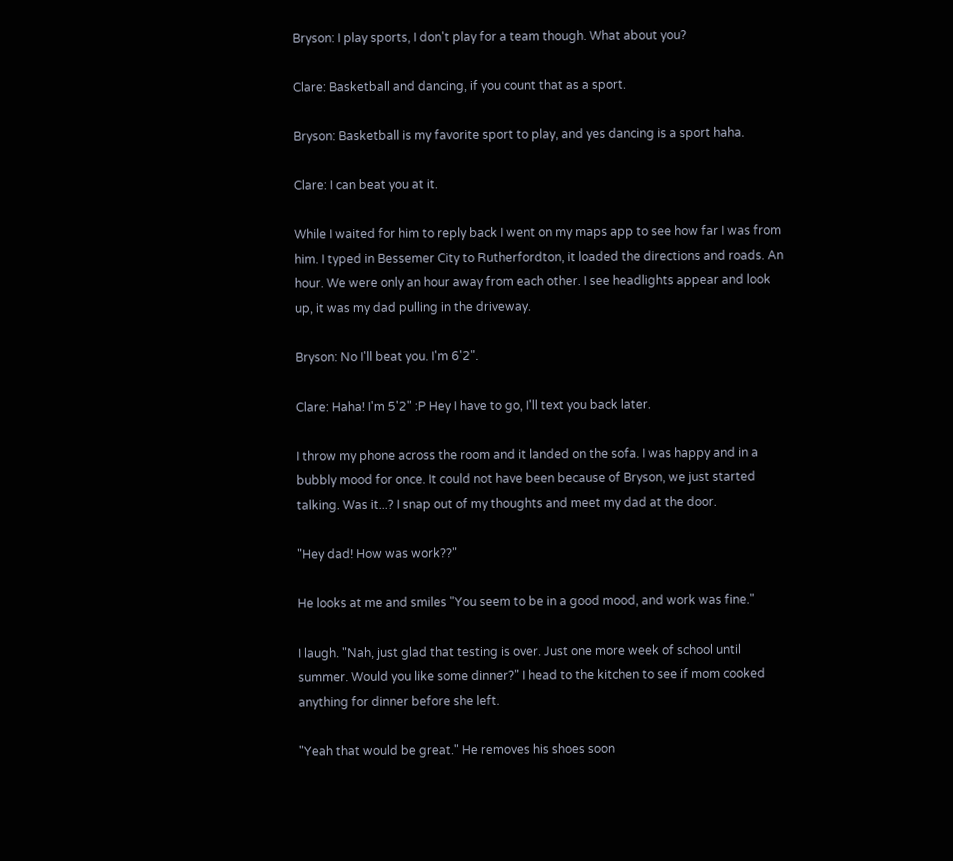Bryson: I play sports, I don't play for a team though. What about you?

Clare: Basketball and dancing, if you count that as a sport.

Bryson: Basketball is my favorite sport to play, and yes dancing is a sport haha.

Clare: I can beat you at it.

While I waited for him to reply back I went on my maps app to see how far I was from him. I typed in Bessemer City to Rutherfordton, it loaded the directions and roads. An hour. We were only an hour away from each other. I see headlights appear and look up, it was my dad pulling in the driveway.

Bryson: No I'll beat you. I'm 6'2".

Clare: Haha! I'm 5'2" :P Hey I have to go, I'll text you back later.

I throw my phone across the room and it landed on the sofa. I was happy and in a bubbly mood for once. It could not have been because of Bryson, we just started talking. Was it...? I snap out of my thoughts and meet my dad at the door.

"Hey dad! How was work??"

He looks at me and smiles "You seem to be in a good mood, and work was fine."

I laugh. "Nah, just glad that testing is over. Just one more week of school until summer. Would you like some dinner?" I head to the kitchen to see if mom cooked anything for dinner before she left.

"Yeah that would be great." He removes his shoes soon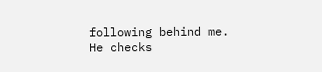following behind me. He checks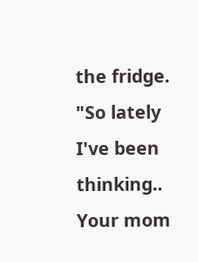the fridge. "So lately I've been thinking.. Your mom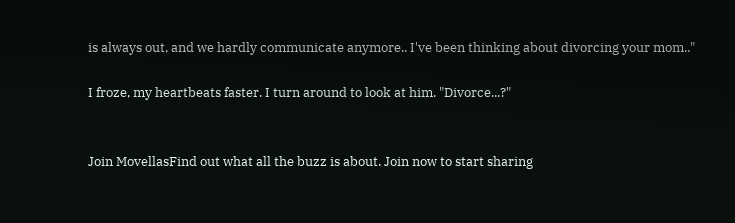is always out, and we hardly communicate anymore.. I've been thinking about divorcing your mom.."

I froze, my heartbeats faster. I turn around to look at him. "Divorce...?"


Join MovellasFind out what all the buzz is about. Join now to start sharing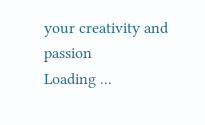your creativity and passion
Loading ...